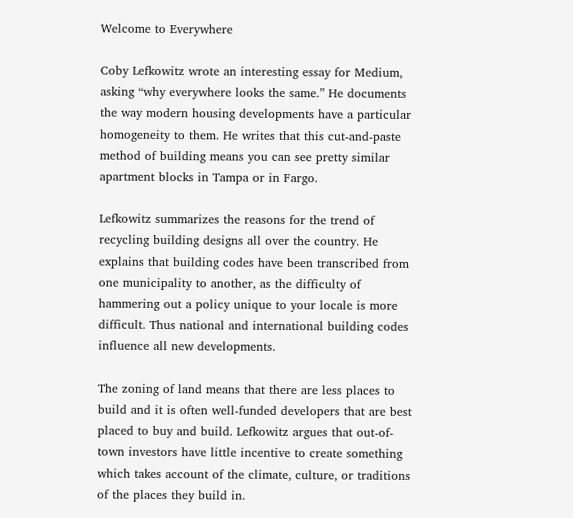Welcome to Everywhere

Coby Lefkowitz wrote an interesting essay for Medium, asking “why everywhere looks the same.” He documents the way modern housing developments have a particular homogeneity to them. He writes that this cut-and-paste method of building means you can see pretty similar apartment blocks in Tampa or in Fargo.

Lefkowitz summarizes the reasons for the trend of recycling building designs all over the country. He explains that building codes have been transcribed from one municipality to another, as the difficulty of hammering out a policy unique to your locale is more difficult. Thus national and international building codes influence all new developments.

The zoning of land means that there are less places to build and it is often well-funded developers that are best placed to buy and build. Lefkowitz argues that out-of-town investors have little incentive to create something which takes account of the climate, culture, or traditions of the places they build in.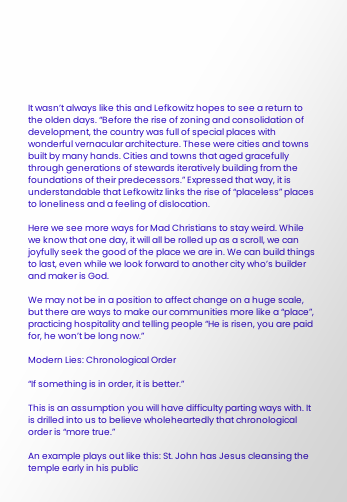It wasn’t always like this and Lefkowitz hopes to see a return to the olden days. “Before the rise of zoning and consolidation of development, the country was full of special places with wonderful vernacular architecture. These were cities and towns built by many hands. Cities and towns that aged gracefully through generations of stewards iteratively building from the foundations of their predecessors.” Expressed that way, it is understandable that Lefkowitz links the rise of “placeless” places to loneliness and a feeling of dislocation.

Here we see more ways for Mad Christians to stay weird. While we know that one day, it will all be rolled up as a scroll, we can joyfully seek the good of the place we are in. We can build things to last, even while we look forward to another city who’s builder and maker is God.

We may not be in a position to affect change on a huge scale, but there are ways to make our communities more like a “place”, practicing hospitality and telling people “He is risen, you are paid for, he won’t be long now.”

Modern Lies: Chronological Order

“If something is in order, it is better.”

This is an assumption you will have difficulty parting ways with. It is drilled into us to believe wholeheartedly that chronological order is “more true.”

An example plays out like this: St. John has Jesus cleansing the temple early in his public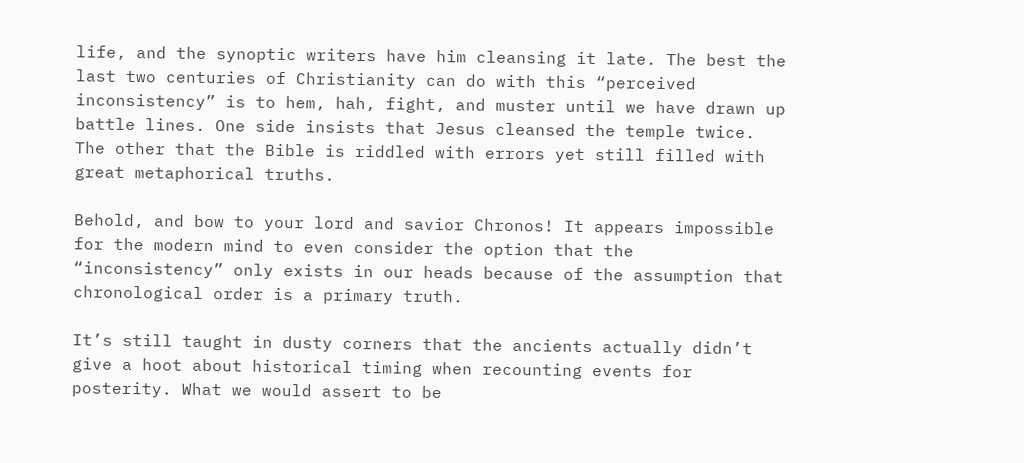life, and the synoptic writers have him cleansing it late. The best the last two centuries of Christianity can do with this “perceived inconsistency” is to hem, hah, fight, and muster until we have drawn up battle lines. One side insists that Jesus cleansed the temple twice. The other that the Bible is riddled with errors yet still filled with great metaphorical truths.

Behold, and bow to your lord and savior Chronos! It appears impossible for the modern mind to even consider the option that the “inconsistency” only exists in our heads because of the assumption that chronological order is a primary truth.

It’s still taught in dusty corners that the ancients actually didn’t give a hoot about historical timing when recounting events for posterity. What we would assert to be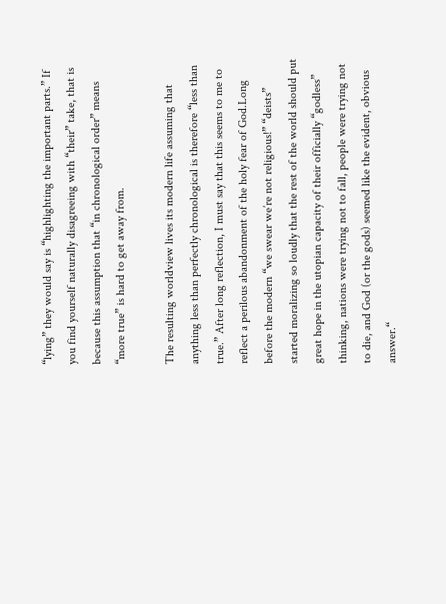“lying” they would say is “highlighting the important parts.” If you find yourself naturally disagreeing with “their” take, that is because this assumption that “in chronological order” means “more true” is hard to get away from.

The resulting worldview lives its modern life assuming that anything less than perfectly chronological is therefore “less than true.” After long reflection, I must say that this seems to me to reflect a perilous abandonment of the holy fear of God.Long before the modern “we swear we’re not religious!” “deists” started moralizing so loudly that the rest of the world should put great hope in the utopian capacity of their officially “godless” thinking, nations were trying not to fall, people were trying not to die, and God (or the gods) seemed like the evident, obvious answer.“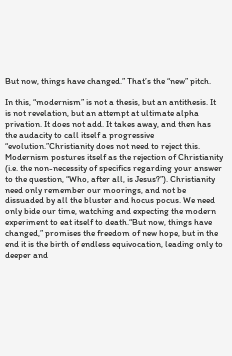But now, things have changed.” That’s the “new” pitch.

In this, “modernism” is not a thesis, but an antithesis. It is not revelation, but an attempt at ultimate alpha privation. It does not add. It takes away, and then has the audacity to call itself a progressive “evolution.”Christianity does not need to reject this. Modernism postures itself as the rejection of Christianity (i.e. the non-necessity of specifics regarding your answer to the question, “Who, after all, is Jesus?”). Christianity need only remember our moorings, and not be dissuaded by all the bluster and hocus pocus. We need only bide our time, watching and expecting the modern experiment to eat itself to death.“But now, things have changed,” promises the freedom of new hope, but in the end it is the birth of endless equivocation, leading only to deeper and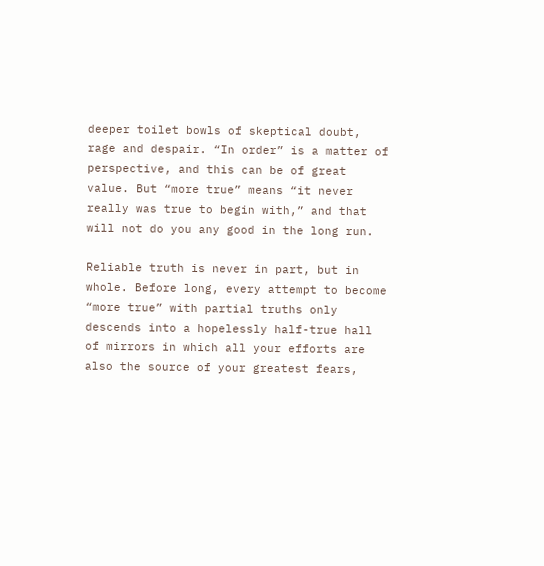deeper toilet bowls of skeptical doubt, rage and despair. “In order” is a matter of perspective, and this can be of great value. But “more true” means “it never really was true to begin with,” and that will not do you any good in the long run.

Reliable truth is never in part, but in whole. Before long, every attempt to become “more true” with partial truths only descends into a hopelessly half-true hall of mirrors in which all your efforts are also the source of your greatest fears,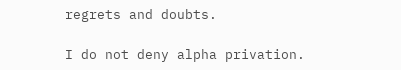regrets and doubts.

I do not deny alpha privation.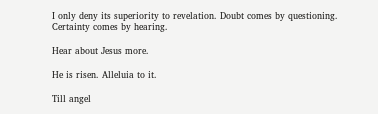I only deny its superiority to revelation. Doubt comes by questioning. Certainty comes by hearing.

Hear about Jesus more.

He is risen. Alleluia to it.

Till angel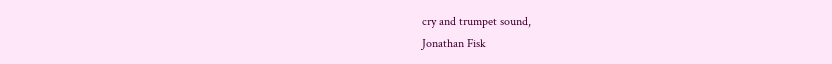cry and trumpet sound,
Jonathan Fisk